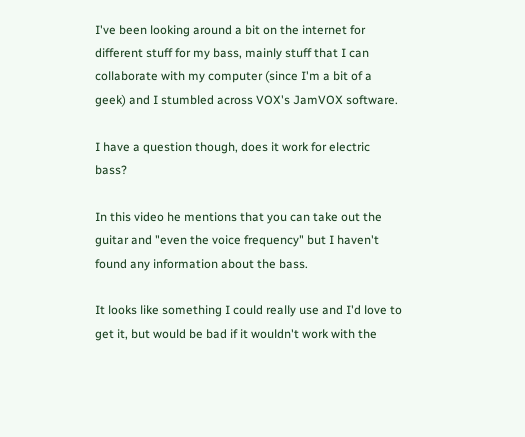I've been looking around a bit on the internet for different stuff for my bass, mainly stuff that I can collaborate with my computer (since I'm a bit of a geek) and I stumbled across VOX's JamVOX software.

I have a question though, does it work for electric bass?

In this video he mentions that you can take out the guitar and "even the voice frequency" but I haven't found any information about the bass.

It looks like something I could really use and I'd love to get it, but would be bad if it wouldn't work with the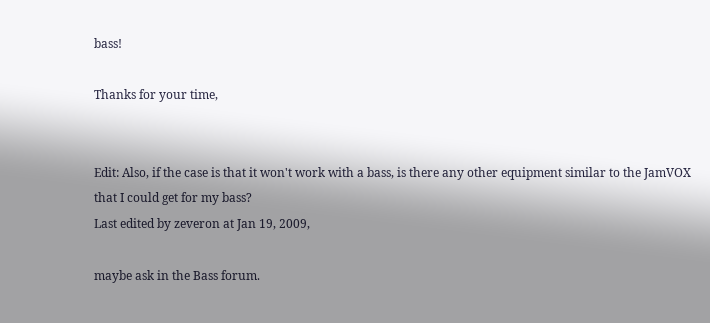bass!

Thanks for your time,


Edit: Also, if the case is that it won't work with a bass, is there any other equipment similar to the JamVOX that I could get for my bass?
Last edited by zeveron at Jan 19, 2009,

maybe ask in the Bass forum.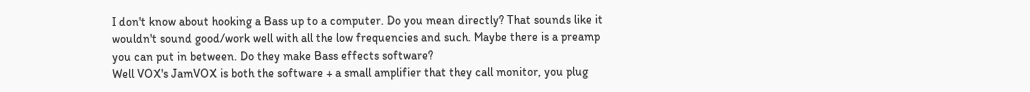I don't know about hooking a Bass up to a computer. Do you mean directly? That sounds like it wouldn't sound good/work well with all the low frequencies and such. Maybe there is a preamp you can put in between. Do they make Bass effects software?
Well VOX's JamVOX is both the software + a small amplifier that they call monitor, you plug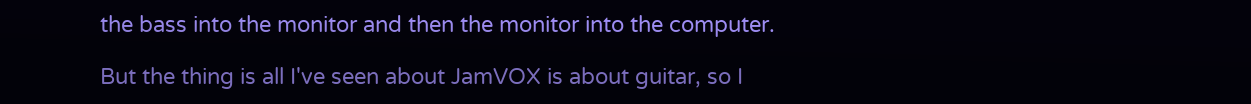the bass into the monitor and then the monitor into the computer.

But the thing is all I've seen about JamVOX is about guitar, so I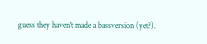guess they haven't made a bassversion (yet?).